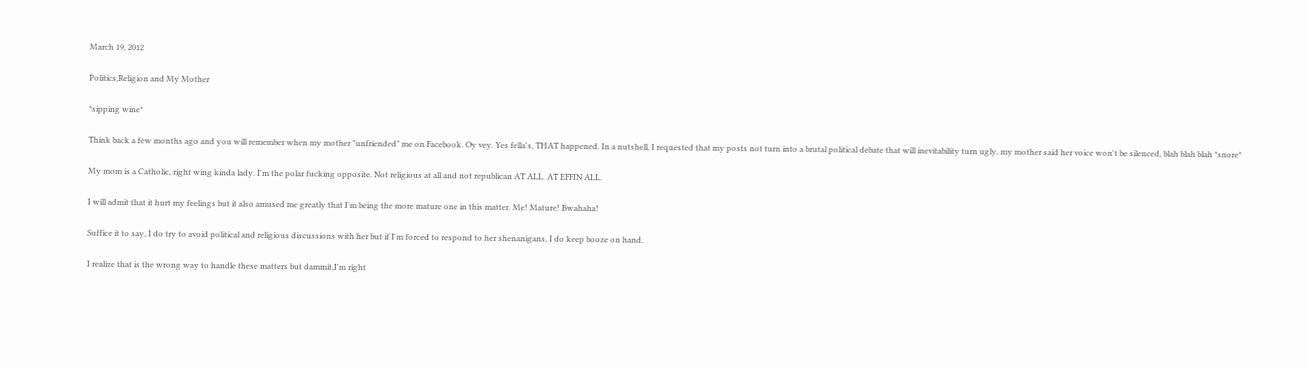March 19, 2012

Politics,Religion and My Mother

*sipping wine*

Think back a few months ago and you will remember when my mother "unfriended" me on Facebook. Oy vey. Yes fella's, THAT happened. In a nutshell, I requested that my posts not turn into a brutal political debate that will inevitability turn ugly, my mother said her voice won't be silenced, blah blah blah *snore*

My mom is a Catholic, right wing kinda lady. I'm the polar fucking opposite. Not religious at all and not republican AT ALL. AT EFFIN ALL.

I will admit that it hurt my feelings but it also amused me greatly that I'm being the more mature one in this matter. Me! Mature! Bwahaha!

Suffice it to say, I do try to avoid political and religious discussions with her but if I'm forced to respond to her shenanigans, I do keep booze on hand.

I realize that is the wrong way to handle these matters but dammit,I'm right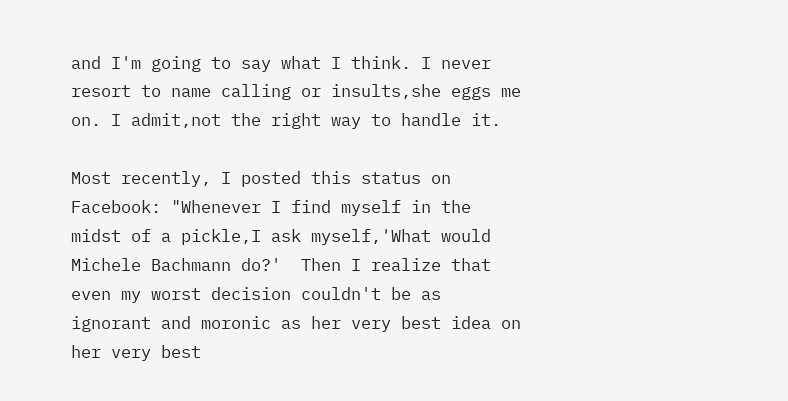and I'm going to say what I think. I never resort to name calling or insults,she eggs me on. I admit,not the right way to handle it.

Most recently, I posted this status on Facebook: "Whenever I find myself in the midst of a pickle,I ask myself,'What would Michele Bachmann do?'  Then I realize that even my worst decision couldn't be as ignorant and moronic as her very best idea on her very best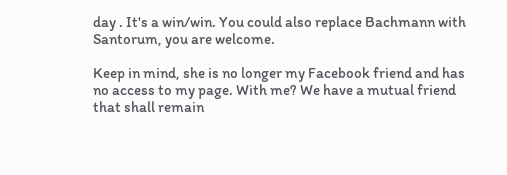day . It's a win/win. You could also replace Bachmann with Santorum, you are welcome.

Keep in mind, she is no longer my Facebook friend and has no access to my page. With me? We have a mutual friend that shall remain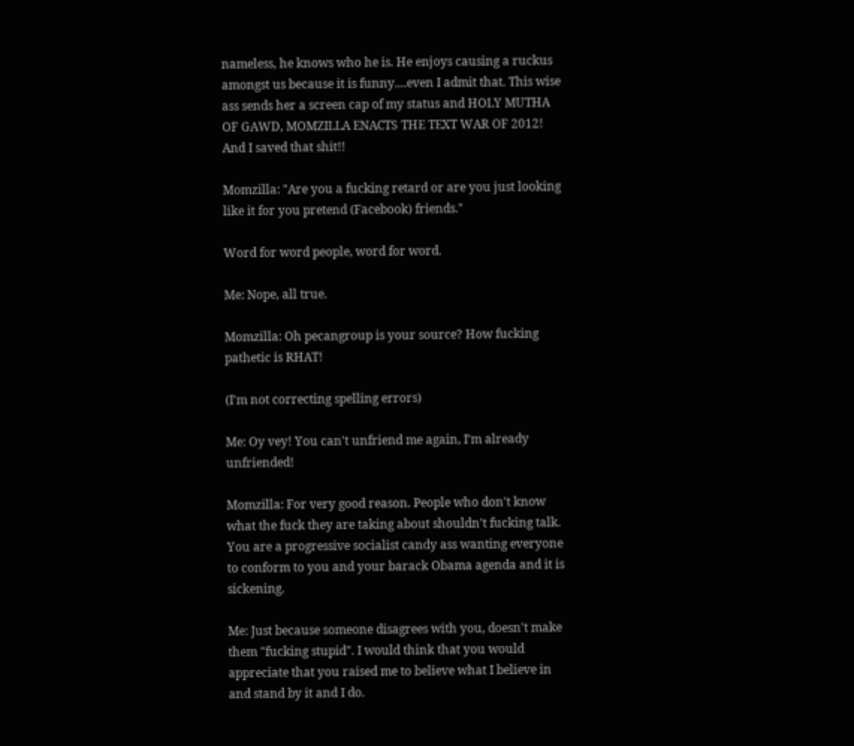nameless, he knows who he is. He enjoys causing a ruckus amongst us because it is funny....even I admit that. This wise ass sends her a screen cap of my status and HOLY MUTHA OF GAWD, MOMZILLA ENACTS THE TEXT WAR OF 2012! And I saved that shit!!

Momzilla: "Are you a fucking retard or are you just looking like it for you pretend (Facebook) friends."

Word for word people, word for word.

Me: Nope, all true.

Momzilla: Oh pecangroup is your source? How fucking pathetic is RHAT!

(I'm not correcting spelling errors)

Me: Oy vey! You can't unfriend me again, I'm already unfriended!

Momzilla: For very good reason. People who don't know what the fuck they are taking about shouldn't fucking talk. You are a progressive socialist candy ass wanting everyone to conform to you and your barack Obama agenda and it is sickening.

Me: Just because someone disagrees with you, doesn't make them "fucking stupid". I would think that you would appreciate that you raised me to believe what I believe in and stand by it and I do.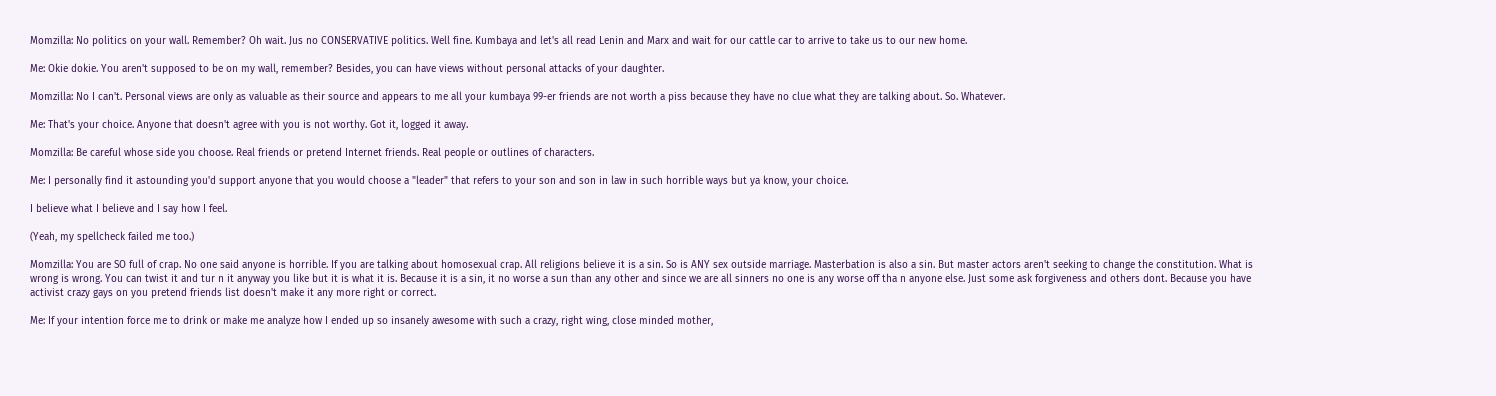Momzilla: No politics on your wall. Remember? Oh wait. Jus no CONSERVATIVE politics. Well fine. Kumbaya and let's all read Lenin and Marx and wait for our cattle car to arrive to take us to our new home.

Me: Okie dokie. You aren't supposed to be on my wall, remember? Besides, you can have views without personal attacks of your daughter.

Momzilla: No I can't. Personal views are only as valuable as their source and appears to me all your kumbaya 99-er friends are not worth a piss because they have no clue what they are talking about. So. Whatever.

Me: That's your choice. Anyone that doesn't agree with you is not worthy. Got it, logged it away.

Momzilla: Be careful whose side you choose. Real friends or pretend Internet friends. Real people or outlines of characters.

Me: I personally find it astounding you'd support anyone that you would choose a "leader" that refers to your son and son in law in such horrible ways but ya know, your choice.

I believe what I believe and I say how I feel.

(Yeah, my spellcheck failed me too.)

Momzilla: You are SO full of crap. No one said anyone is horrible. If you are talking about homosexual crap. All religions believe it is a sin. So is ANY sex outside marriage. Masterbation is also a sin. But master actors aren't seeking to change the constitution. What is wrong is wrong. You can twist it and tur n it anyway you like but it is what it is. Because it is a sin, it no worse a sun than any other and since we are all sinners no one is any worse off tha n anyone else. Just some ask forgiveness and others dont. Because you have activist crazy gays on you pretend friends list doesn't make it any more right or correct.

Me: If your intention force me to drink or make me analyze how I ended up so insanely awesome with such a crazy, right wing, close minded mother,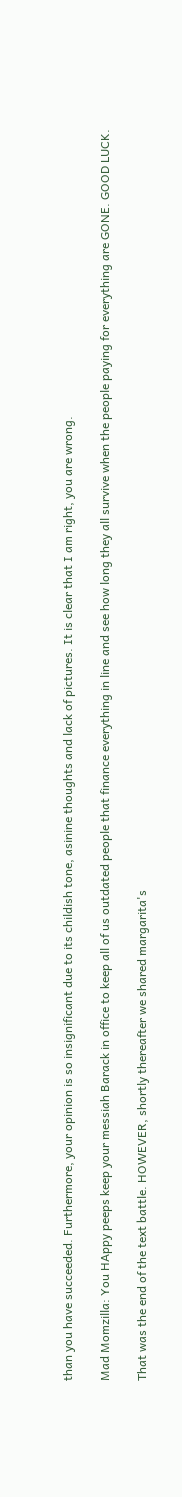than you have succeeded. Furthermore, your opinion is so insignificant due to its childish tone, asinine thoughts and lack of pictures. It is clear that I am right, you are wrong.

Mad Momzilla: You HAppy peeps keep your messiah Barack in office to keep all of us outdated people that finance everything in line and see how long they all survive when the people paying for everything are GONE. GOOD LUCK.

That was the end of the text battle. HOWEVER, shortly thereafter we shared margarita's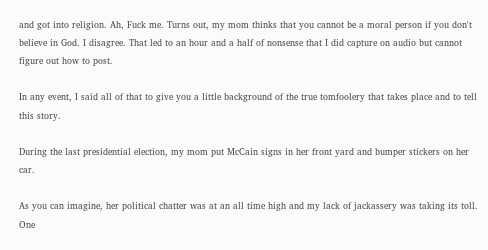and got into religion. Ah, Fuck me. Turns out, my mom thinks that you cannot be a moral person if you don't believe in God. I disagree. That led to an hour and a half of nonsense that I did capture on audio but cannot figure out how to post.

In any event, I said all of that to give you a little background of the true tomfoolery that takes place and to tell this story.

During the last presidential election, my mom put McCain signs in her front yard and bumper stickers on her car.

As you can imagine, her political chatter was at an all time high and my lack of jackassery was taking its toll. One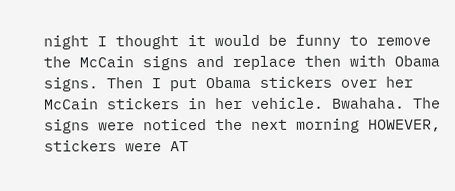night I thought it would be funny to remove the McCain signs and replace then with Obama signs. Then I put Obama stickers over her McCain stickers in her vehicle. Bwahaha. The signs were noticed the next morning HOWEVER, stickers were AT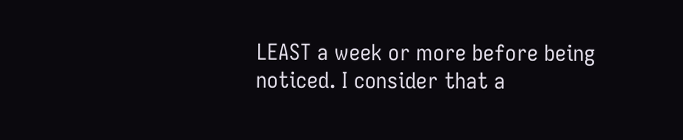LEAST a week or more before being noticed. I consider that a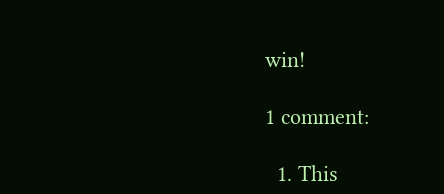win!

1 comment:

  1. This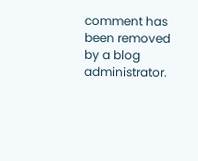comment has been removed by a blog administrator.